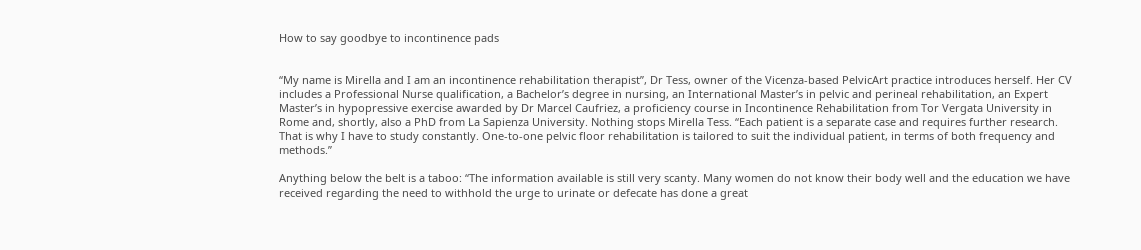How to say goodbye to incontinence pads


“My name is Mirella and I am an incontinence rehabilitation therapist”, Dr Tess, owner of the Vicenza-based PelvicArt practice introduces herself. Her CV includes a Professional Nurse qualification, a Bachelor’s degree in nursing, an International Master’s in pelvic and perineal rehabilitation, an Expert Master’s in hypopressive exercise awarded by Dr Marcel Caufriez, a proficiency course in Incontinence Rehabilitation from Tor Vergata University in Rome and, shortly, also a PhD from La Sapienza University. Nothing stops Mirella Tess. “Each patient is a separate case and requires further research. That is why I have to study constantly. One-to-one pelvic floor rehabilitation is tailored to suit the individual patient, in terms of both frequency and methods.”

Anything below the belt is a taboo: “The information available is still very scanty. Many women do not know their body well and the education we have received regarding the need to withhold the urge to urinate or defecate has done a great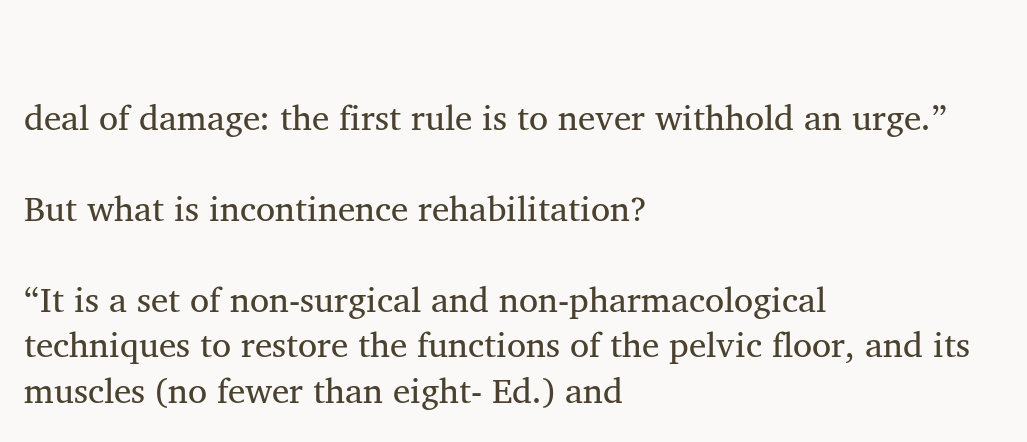deal of damage: the first rule is to never withhold an urge.”

But what is incontinence rehabilitation?

“It is a set of non-surgical and non-pharmacological techniques to restore the functions of the pelvic floor, and its muscles (no fewer than eight- Ed.) and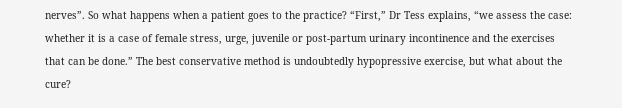nerves”. So what happens when a patient goes to the practice? “First,” Dr Tess explains, “we assess the case: whether it is a case of female stress, urge, juvenile or post-partum urinary incontinence and the exercises that can be done.” The best conservative method is undoubtedly hypopressive exercise, but what about the cure?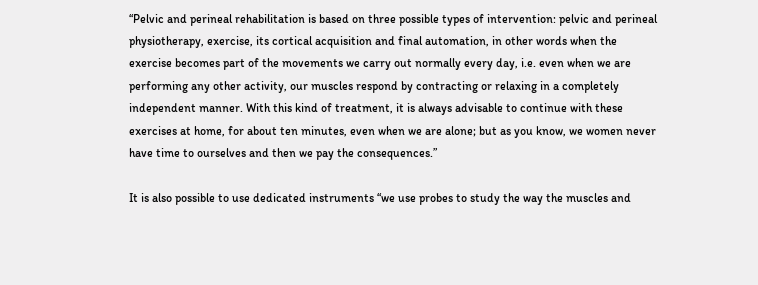“Pelvic and perineal rehabilitation is based on three possible types of intervention: pelvic and perineal physiotherapy, exercise, its cortical acquisition and final automation, in other words when the exercise becomes part of the movements we carry out normally every day, i.e. even when we are performing any other activity, our muscles respond by contracting or relaxing in a completely independent manner. With this kind of treatment, it is always advisable to continue with these exercises at home, for about ten minutes, even when we are alone; but as you know, we women never have time to ourselves and then we pay the consequences.”

It is also possible to use dedicated instruments “we use probes to study the way the muscles and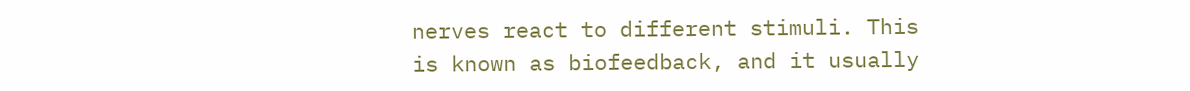nerves react to different stimuli. This is known as biofeedback, and it usually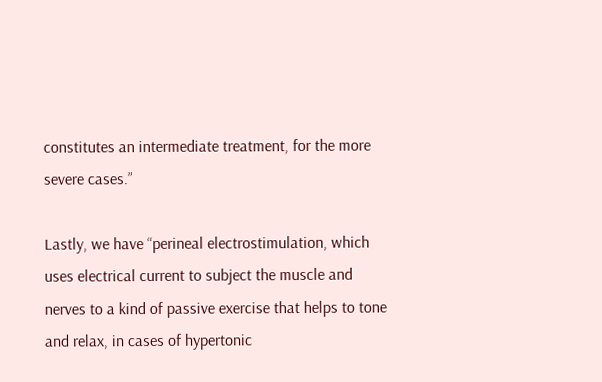constitutes an intermediate treatment, for the more severe cases.”

Lastly, we have “perineal electrostimulation, which uses electrical current to subject the muscle and nerves to a kind of passive exercise that helps to tone and relax, in cases of hypertonic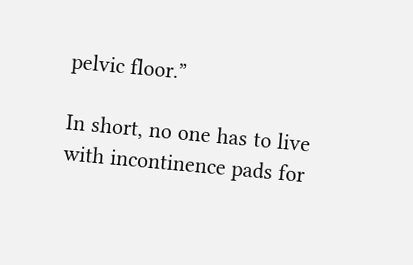pelvic floor.”

In short, no one has to live with incontinence pads for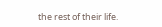the rest of their life.